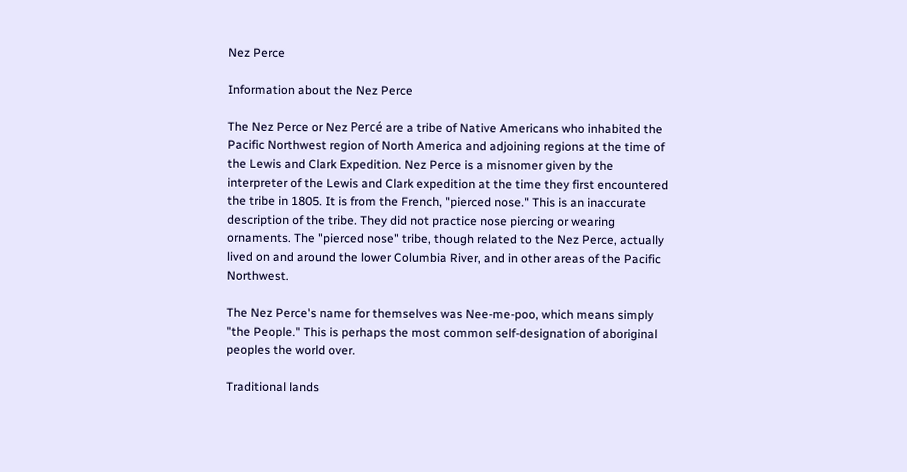Nez Perce

Information about the Nez Perce

The Nez Perce or Nez Percé are a tribe of Native Americans who inhabited the Pacific Northwest region of North America and adjoining regions at the time of the Lewis and Clark Expedition. Nez Perce is a misnomer given by the interpreter of the Lewis and Clark expedition at the time they first encountered the tribe in 1805. It is from the French, "pierced nose." This is an inaccurate description of the tribe. They did not practice nose piercing or wearing ornaments. The "pierced nose" tribe, though related to the Nez Perce, actually lived on and around the lower Columbia River, and in other areas of the Pacific Northwest.

The Nez Perce's name for themselves was Nee-me-poo, which means simply "the People." This is perhaps the most common self-designation of aboriginal peoples the world over.

Traditional lands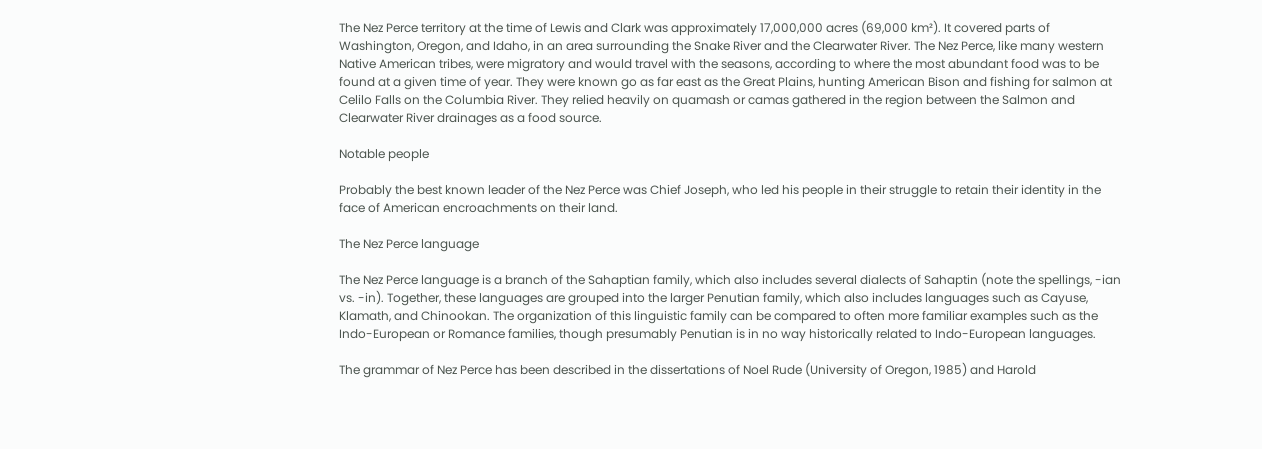The Nez Perce territory at the time of Lewis and Clark was approximately 17,000,000 acres (69,000 km²). It covered parts of Washington, Oregon, and Idaho, in an area surrounding the Snake River and the Clearwater River. The Nez Perce, like many western Native American tribes, were migratory and would travel with the seasons, according to where the most abundant food was to be found at a given time of year. They were known go as far east as the Great Plains, hunting American Bison and fishing for salmon at Celilo Falls on the Columbia River. They relied heavily on quamash or camas gathered in the region between the Salmon and Clearwater River drainages as a food source.

Notable people

Probably the best known leader of the Nez Perce was Chief Joseph, who led his people in their struggle to retain their identity in the face of American encroachments on their land.

The Nez Perce language

The Nez Perce language is a branch of the Sahaptian family, which also includes several dialects of Sahaptin (note the spellings, -ian vs. -in). Together, these languages are grouped into the larger Penutian family, which also includes languages such as Cayuse, Klamath, and Chinookan. The organization of this linguistic family can be compared to often more familiar examples such as the Indo-European or Romance families, though presumably Penutian is in no way historically related to Indo-European languages.

The grammar of Nez Perce has been described in the dissertations of Noel Rude (University of Oregon, 1985) and Harold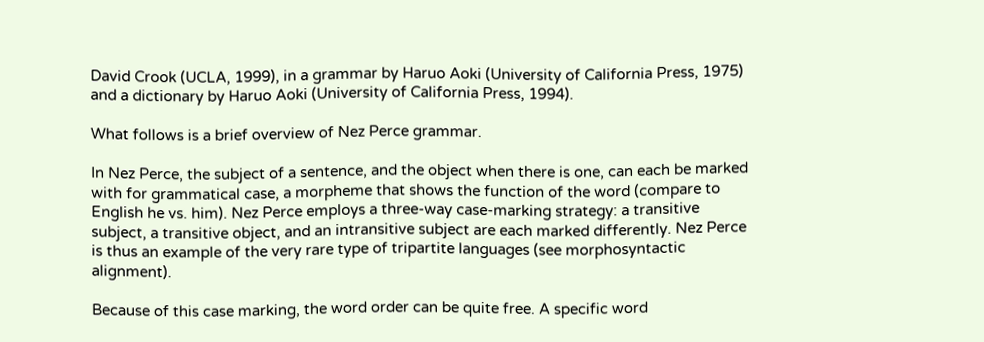David Crook (UCLA, 1999), in a grammar by Haruo Aoki (University of California Press, 1975) and a dictionary by Haruo Aoki (University of California Press, 1994).

What follows is a brief overview of Nez Perce grammar.

In Nez Perce, the subject of a sentence, and the object when there is one, can each be marked with for grammatical case, a morpheme that shows the function of the word (compare to English he vs. him). Nez Perce employs a three-way case-marking strategy: a transitive subject, a transitive object, and an intransitive subject are each marked differently. Nez Perce is thus an example of the very rare type of tripartite languages (see morphosyntactic alignment).

Because of this case marking, the word order can be quite free. A specific word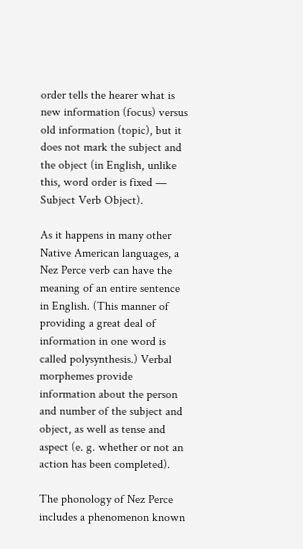order tells the hearer what is new information (focus) versus old information (topic), but it does not mark the subject and the object (in English, unlike this, word order is fixed — Subject Verb Object).

As it happens in many other Native American languages, a Nez Perce verb can have the meaning of an entire sentence in English. (This manner of providing a great deal of information in one word is called polysynthesis.) Verbal morphemes provide information about the person and number of the subject and object, as well as tense and aspect (e. g. whether or not an action has been completed).

The phonology of Nez Perce includes a phenomenon known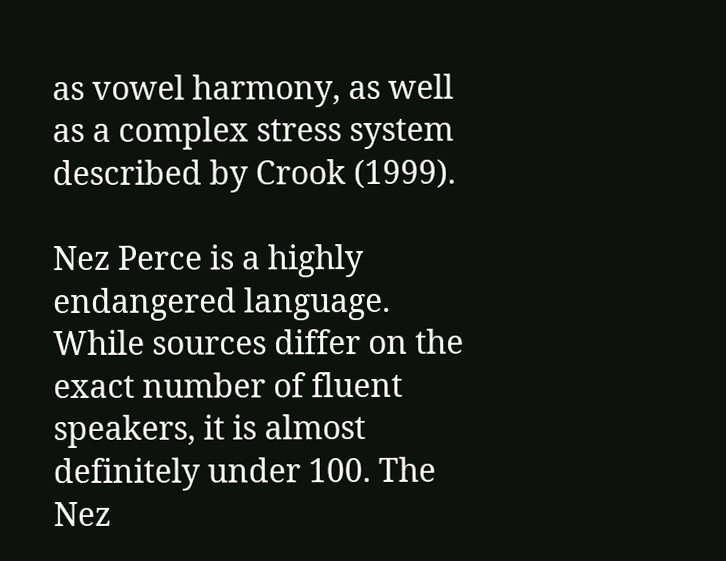as vowel harmony, as well as a complex stress system described by Crook (1999).

Nez Perce is a highly endangered language. While sources differ on the exact number of fluent speakers, it is almost definitely under 100. The Nez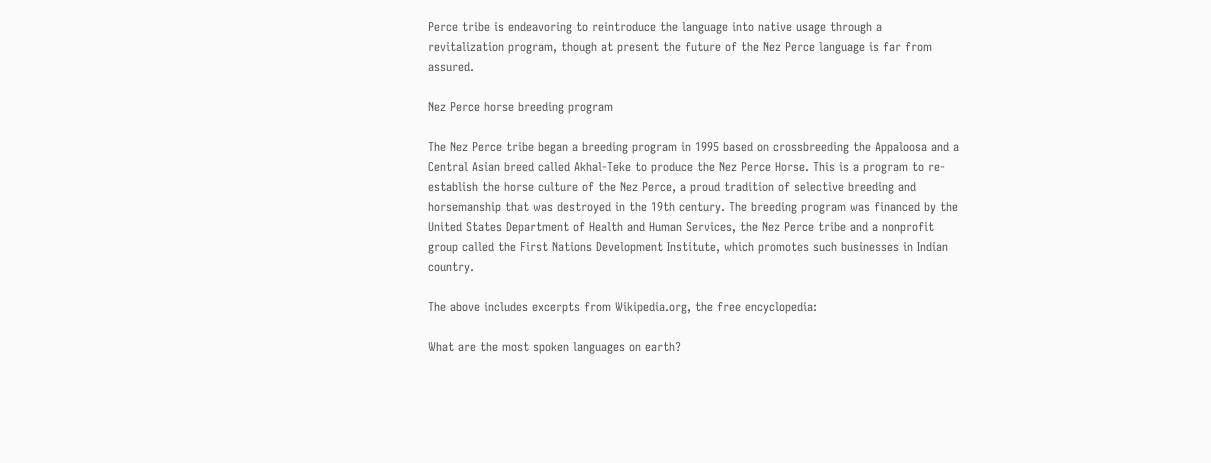Perce tribe is endeavoring to reintroduce the language into native usage through a revitalization program, though at present the future of the Nez Perce language is far from assured.

Nez Perce horse breeding program

The Nez Perce tribe began a breeding program in 1995 based on crossbreeding the Appaloosa and a Central Asian breed called Akhal-Teke to produce the Nez Perce Horse. This is a program to re-establish the horse culture of the Nez Perce, a proud tradition of selective breeding and horsemanship that was destroyed in the 19th century. The breeding program was financed by the United States Department of Health and Human Services, the Nez Perce tribe and a nonprofit group called the First Nations Development Institute, which promotes such businesses in Indian country.

The above includes excerpts from Wikipedia.org, the free encyclopedia:

What are the most spoken languages on earth?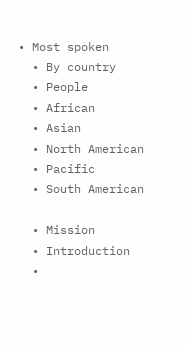• Most spoken
  • By country
  • People
  • African
  • Asian
  • North American
  • Pacific
  • South American

  • Mission
  • Introduction
  •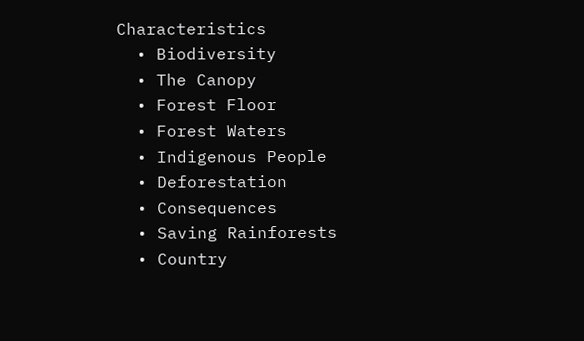Characteristics
  • Biodiversity
  • The Canopy
  • Forest Floor
  • Forest Waters
  • Indigenous People
  • Deforestation
  • Consequences
  • Saving Rainforests
  • Country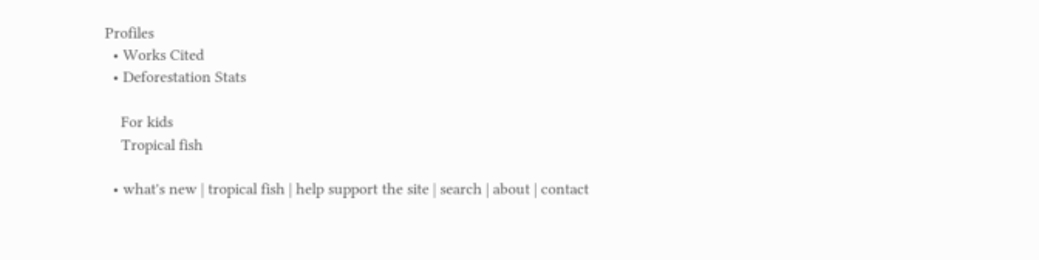Profiles
  • Works Cited
  • Deforestation Stats

    For kids
    Tropical fish

  • what's new | tropical fish | help support the site | search | about | contact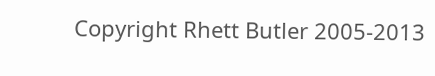Copyright Rhett Butler 2005-2013